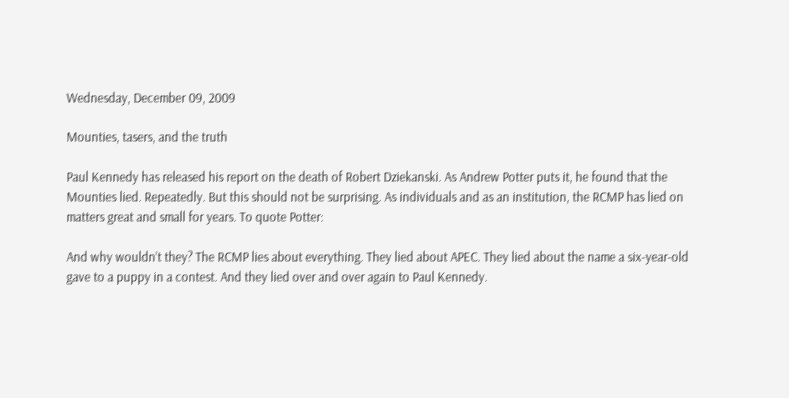Wednesday, December 09, 2009

Mounties, tasers, and the truth

Paul Kennedy has released his report on the death of Robert Dziekanski. As Andrew Potter puts it, he found that the Mounties lied. Repeatedly. But this should not be surprising. As individuals and as an institution, the RCMP has lied on matters great and small for years. To quote Potter:

And why wouldn’t they? The RCMP lies about everything. They lied about APEC. They lied about the name a six-year-old gave to a puppy in a contest. And they lied over and over again to Paul Kennedy.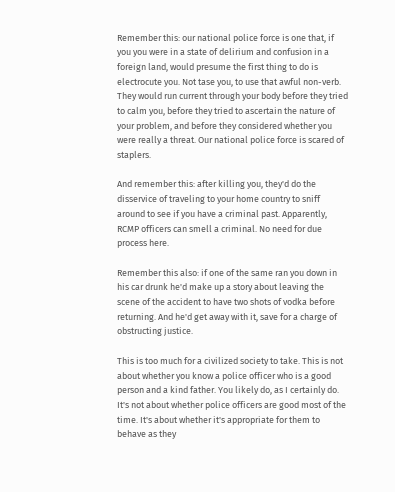Remember this: our national police force is one that, if you you were in a state of delirium and confusion in a foreign land, would presume the first thing to do is electrocute you. Not tase you, to use that awful non-verb. They would run current through your body before they tried to calm you, before they tried to ascertain the nature of your problem, and before they considered whether you were really a threat. Our national police force is scared of staplers.

And remember this: after killing you, they'd do the disservice of traveling to your home country to sniff around to see if you have a criminal past. Apparently, RCMP officers can smell a criminal. No need for due process here.

Remember this also: if one of the same ran you down in his car drunk he'd make up a story about leaving the scene of the accident to have two shots of vodka before returning. And he'd get away with it, save for a charge of obstructing justice.

This is too much for a civilized society to take. This is not about whether you know a police officer who is a good person and a kind father. You likely do, as I certainly do. It's not about whether police officers are good most of the time. It's about whether it's appropriate for them to behave as they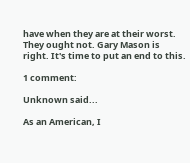have when they are at their worst. They ought not. Gary Mason is right. It's time to put an end to this.

1 comment:

Unknown said...

As an American, I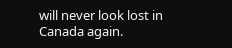will never look lost in Canada again.